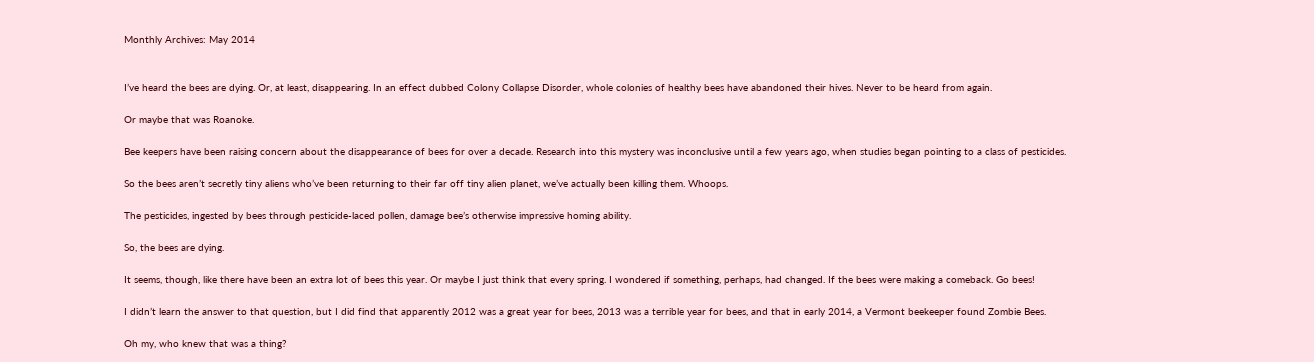Monthly Archives: May 2014


I’ve heard the bees are dying. Or, at least, disappearing. In an effect dubbed Colony Collapse Disorder, whole colonies of healthy bees have abandoned their hives. Never to be heard from again.

Or maybe that was Roanoke.

Bee keepers have been raising concern about the disappearance of bees for over a decade. Research into this mystery was inconclusive until a few years ago, when studies began pointing to a class of pesticides.

So the bees aren’t secretly tiny aliens who’ve been returning to their far off tiny alien planet, we’ve actually been killing them. Whoops.

The pesticides, ingested by bees through pesticide-laced pollen, damage bee’s otherwise impressive homing ability.

So, the bees are dying.

It seems, though, like there have been an extra lot of bees this year. Or maybe I just think that every spring. I wondered if something, perhaps, had changed. If the bees were making a comeback. Go bees!

I didn’t learn the answer to that question, but I did find that apparently 2012 was a great year for bees, 2013 was a terrible year for bees, and that in early 2014, a Vermont beekeeper found Zombie Bees.

Oh my, who knew that was a thing?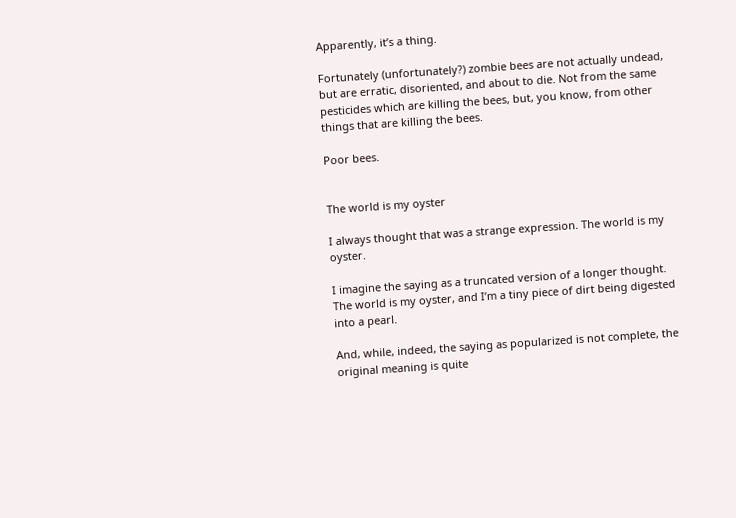Apparently, it’s a thing.

Fortunately (unfortunately?) zombie bees are not actually undead, but are erratic, disoriented, and about to die. Not from the same pesticides which are killing the bees, but, you know, from other things that are killing the bees.

Poor bees.


The world is my oyster

I always thought that was a strange expression. The world is my oyster.

I imagine the saying as a truncated version of a longer thought. The world is my oyster, and I’m a tiny piece of dirt being digested into a pearl.

And, while, indeed, the saying as popularized is not complete, the original meaning is quite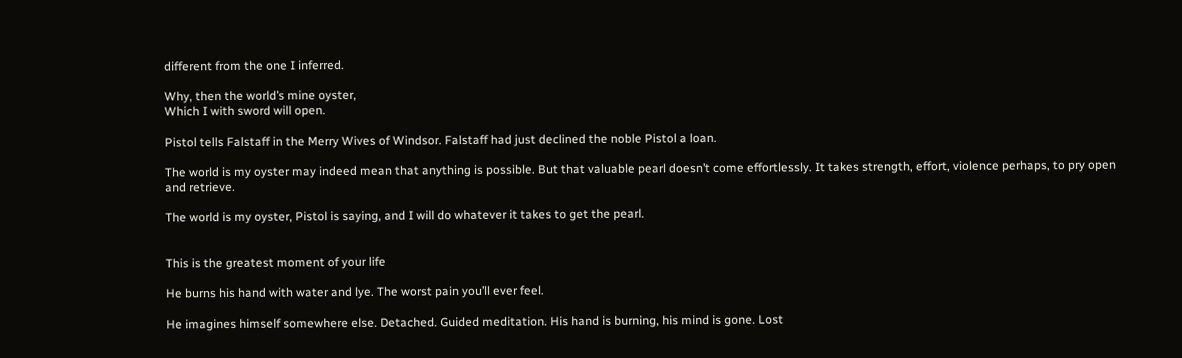different from the one I inferred.

Why, then the world’s mine oyster,
Which I with sword will open.

Pistol tells Falstaff in the Merry Wives of Windsor. Falstaff had just declined the noble Pistol a loan.

The world is my oyster may indeed mean that anything is possible. But that valuable pearl doesn’t come effortlessly. It takes strength, effort, violence perhaps, to pry open and retrieve.

The world is my oyster, Pistol is saying, and I will do whatever it takes to get the pearl.


This is the greatest moment of your life

He burns his hand with water and lye. The worst pain you’ll ever feel.

He imagines himself somewhere else. Detached. Guided meditation. His hand is burning, his mind is gone. Lost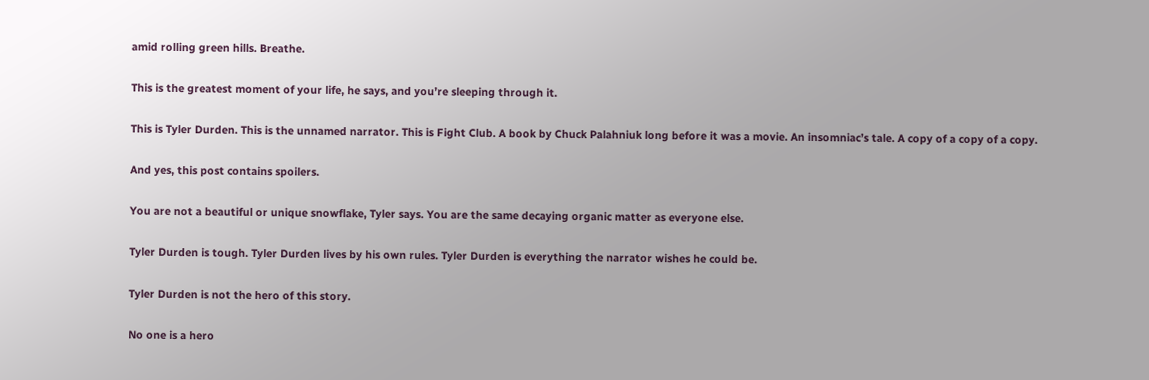amid rolling green hills. Breathe.

This is the greatest moment of your life, he says, and you’re sleeping through it.

This is Tyler Durden. This is the unnamed narrator. This is Fight Club. A book by Chuck Palahniuk long before it was a movie. An insomniac’s tale. A copy of a copy of a copy.

And yes, this post contains spoilers.

You are not a beautiful or unique snowflake, Tyler says. You are the same decaying organic matter as everyone else.

Tyler Durden is tough. Tyler Durden lives by his own rules. Tyler Durden is everything the narrator wishes he could be.

Tyler Durden is not the hero of this story.

No one is a hero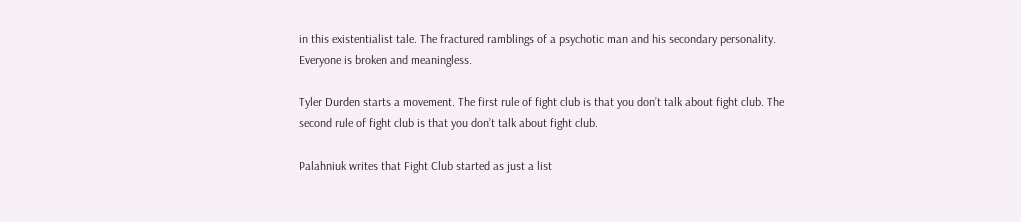in this existentialist tale. The fractured ramblings of a psychotic man and his secondary personality. Everyone is broken and meaningless.

Tyler Durden starts a movement. The first rule of fight club is that you don’t talk about fight club. The second rule of fight club is that you don’t talk about fight club.

Palahniuk writes that Fight Club started as just a list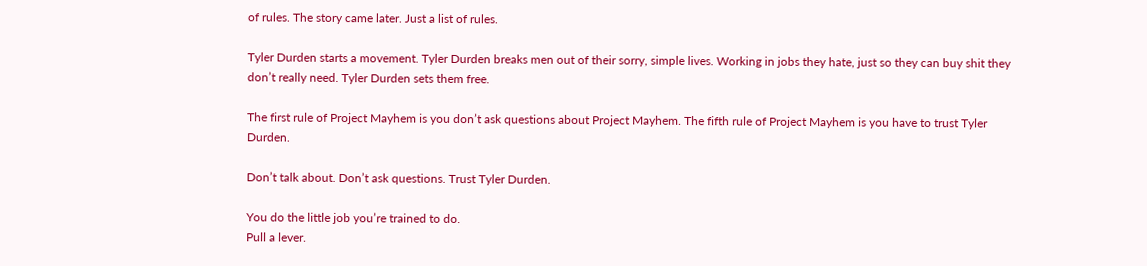of rules. The story came later. Just a list of rules.

Tyler Durden starts a movement. Tyler Durden breaks men out of their sorry, simple lives. Working in jobs they hate, just so they can buy shit they don’t really need. Tyler Durden sets them free.

The first rule of Project Mayhem is you don’t ask questions about Project Mayhem. The fifth rule of Project Mayhem is you have to trust Tyler Durden.

Don’t talk about. Don’t ask questions. Trust Tyler Durden.

You do the little job you’re trained to do.
Pull a lever.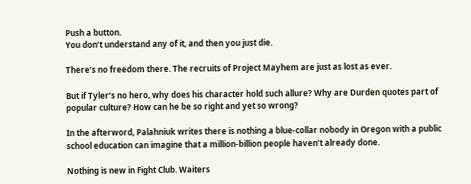Push a button.
You don’t understand any of it, and then you just die.

There’s no freedom there. The recruits of Project Mayhem are just as lost as ever.

But if Tyler’s no hero, why does his character hold such allure? Why are Durden quotes part of popular culture? How can he be so right and yet so wrong?

In the afterword, Palahniuk writes there is nothing a blue-collar nobody in Oregon with a public school education can imagine that a million-billion people haven’t already done.

Nothing is new in Fight Club. Waiters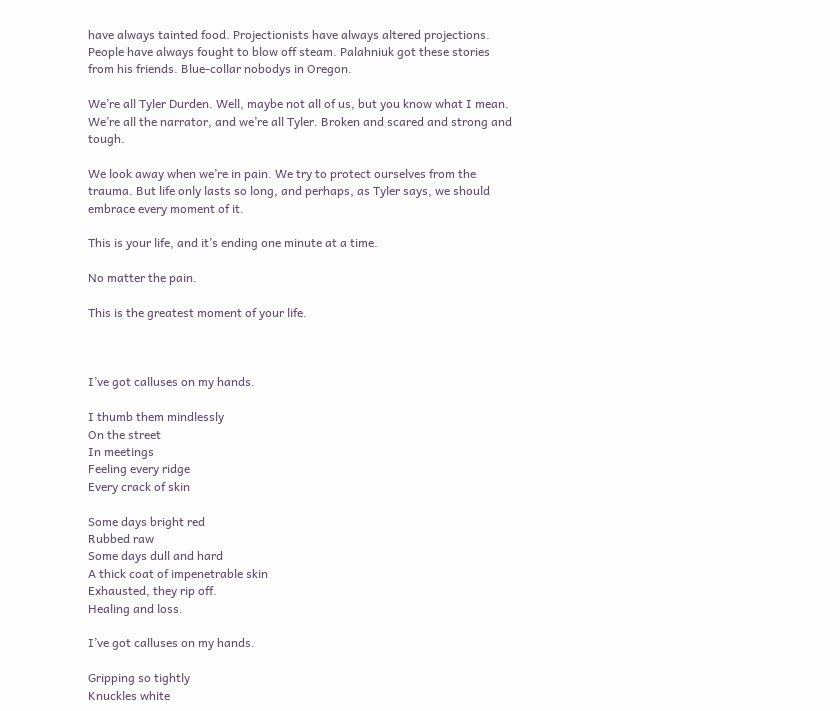have always tainted food. Projectionists have always altered projections. People have always fought to blow off steam. Palahniuk got these stories from his friends. Blue-collar nobodys in Oregon.

We’re all Tyler Durden. Well, maybe not all of us, but you know what I mean. We’re all the narrator, and we’re all Tyler. Broken and scared and strong and tough.

We look away when we’re in pain. We try to protect ourselves from the trauma. But life only lasts so long, and perhaps, as Tyler says, we should embrace every moment of it.

This is your life, and it’s ending one minute at a time.

No matter the pain.

This is the greatest moment of your life.



I’ve got calluses on my hands.

I thumb them mindlessly
On the street
In meetings
Feeling every ridge
Every crack of skin

Some days bright red
Rubbed raw
Some days dull and hard
A thick coat of impenetrable skin
Exhausted, they rip off.
Healing and loss.

I’ve got calluses on my hands.

Gripping so tightly
Knuckles white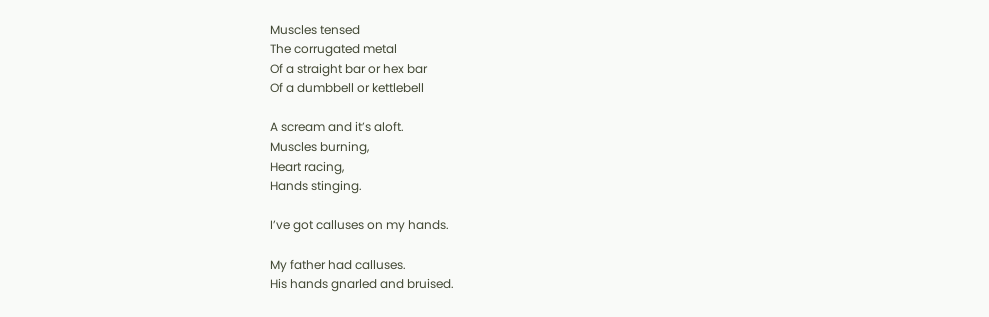Muscles tensed
The corrugated metal
Of a straight bar or hex bar
Of a dumbbell or kettlebell

A scream and it’s aloft.
Muscles burning,
Heart racing,
Hands stinging.

I’ve got calluses on my hands.

My father had calluses.
His hands gnarled and bruised.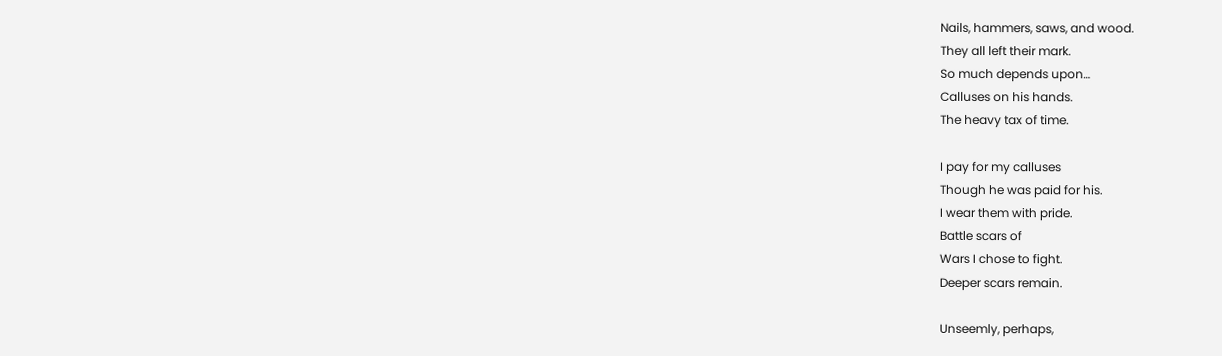Nails, hammers, saws, and wood.
They all left their mark.
So much depends upon…
Calluses on his hands.
The heavy tax of time.

I pay for my calluses
Though he was paid for his.
I wear them with pride.
Battle scars of
Wars I chose to fight.
Deeper scars remain.

Unseemly, perhaps,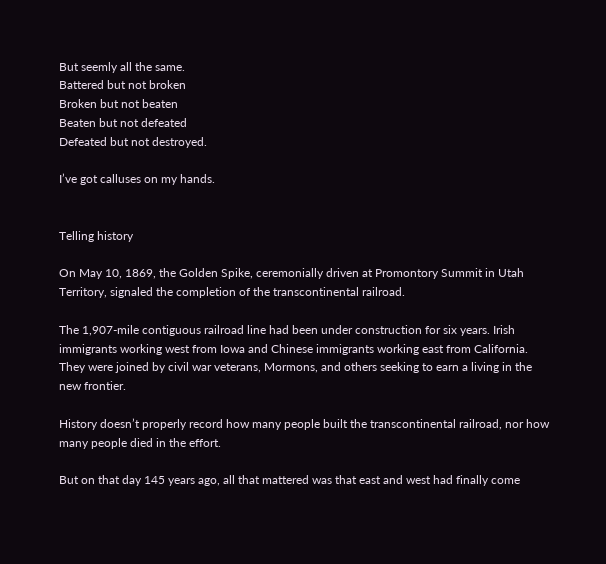But seemly all the same.
Battered but not broken
Broken but not beaten
Beaten but not defeated
Defeated but not destroyed.

I’ve got calluses on my hands.


Telling history

On May 10, 1869, the Golden Spike, ceremonially driven at Promontory Summit in Utah Territory, signaled the completion of the transcontinental railroad.

The 1,907-mile contiguous railroad line had been under construction for six years. Irish immigrants working west from Iowa and Chinese immigrants working east from California. They were joined by civil war veterans, Mormons, and others seeking to earn a living in the new frontier.

History doesn’t properly record how many people built the transcontinental railroad, nor how many people died in the effort.

But on that day 145 years ago, all that mattered was that east and west had finally come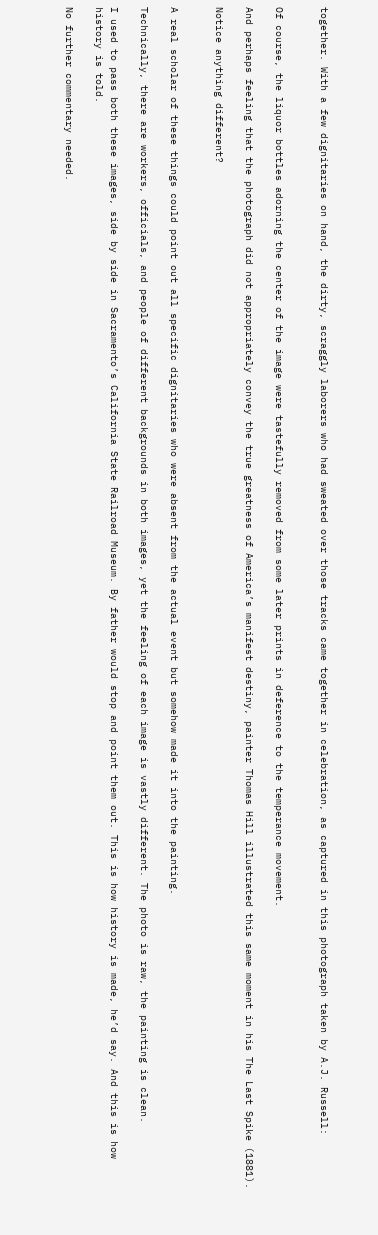together. With a few dignitaries on hand, the dirty, scraggly laborers who had sweated over those tracks came together in celebration, as captured in this photograph taken by A.J. Russell:


Of course, the liquor bottles adorning the center of the image were tastefully removed from some later prints in deference to the temperance movement.

And perhaps feeling that the photograph did not appropriately convey the true greatness of America’s manifest destiny, painter Thomas Hill illustrated this same moment in his The Last Spike (1881).

Notice anything different?


A real scholar of these things could point out all specific dignitaries who were absent from the actual event but somehow made it into the painting.

Technically, there are workers, officials, and people of different backgrounds in both images, yet the feeling of each image is vastly different. The photo is raw, the painting is clean.

I used to pass both these images, side by side in Sacramento’s California State Railroad Museum. By father would stop and point them out. This is how history is made, he’d say. And this is how history is told.

No further commentary needed.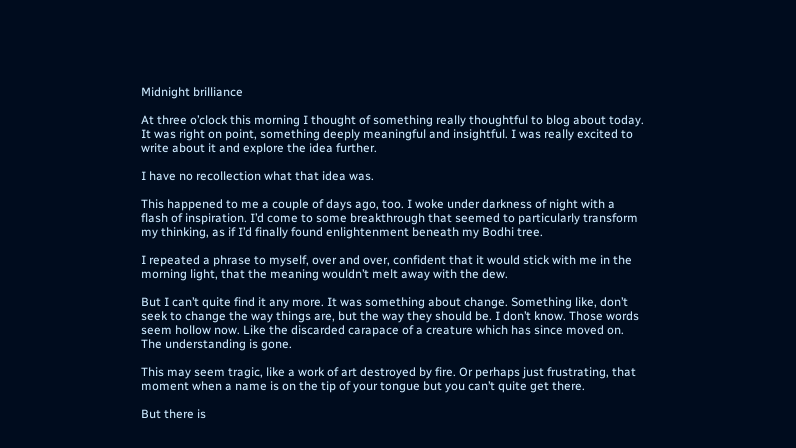Midnight brilliance

At three o’clock this morning I thought of something really thoughtful to blog about today. It was right on point, something deeply meaningful and insightful. I was really excited to write about it and explore the idea further.

I have no recollection what that idea was.

This happened to me a couple of days ago, too. I woke under darkness of night with a flash of inspiration. I’d come to some breakthrough that seemed to particularly transform my thinking, as if I’d finally found enlightenment beneath my Bodhi tree.

I repeated a phrase to myself, over and over, confident that it would stick with me in the morning light, that the meaning wouldn’t melt away with the dew.

But I can’t quite find it any more. It was something about change. Something like, don’t seek to change the way things are, but the way they should be. I don’t know. Those words seem hollow now. Like the discarded carapace of a creature which has since moved on. The understanding is gone.

This may seem tragic, like a work of art destroyed by fire. Or perhaps just frustrating, that moment when a name is on the tip of your tongue but you can’t quite get there.

But there is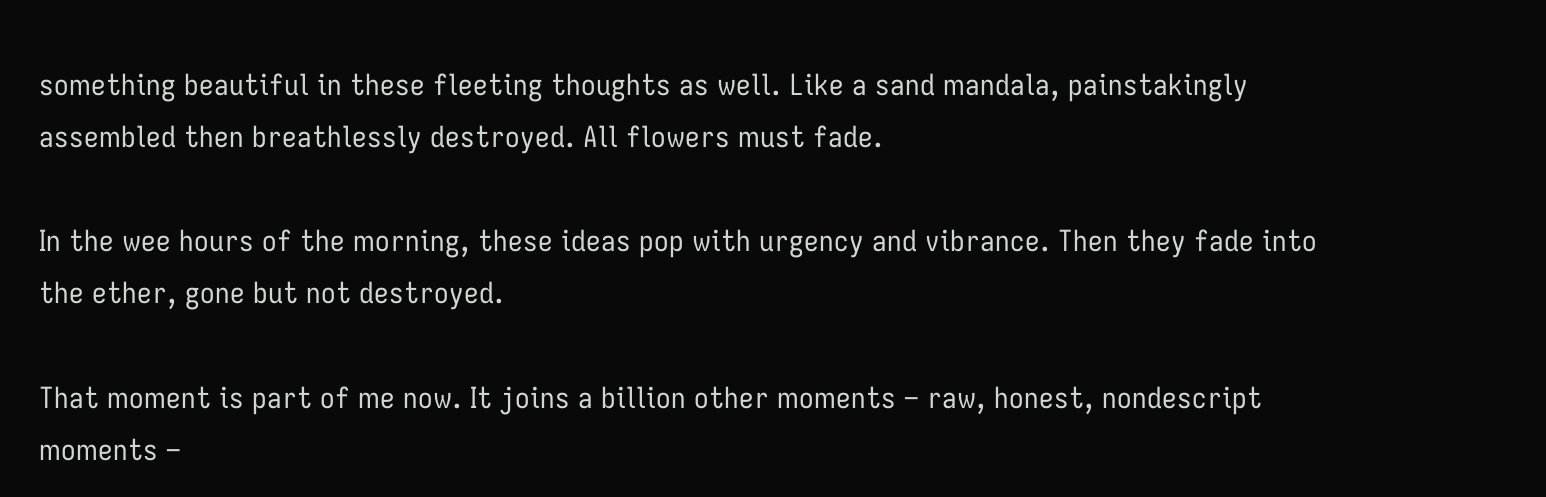something beautiful in these fleeting thoughts as well. Like a sand mandala, painstakingly assembled then breathlessly destroyed. All flowers must fade.

In the wee hours of the morning, these ideas pop with urgency and vibrance. Then they fade into the ether, gone but not destroyed.

That moment is part of me now. It joins a billion other moments – raw, honest, nondescript moments –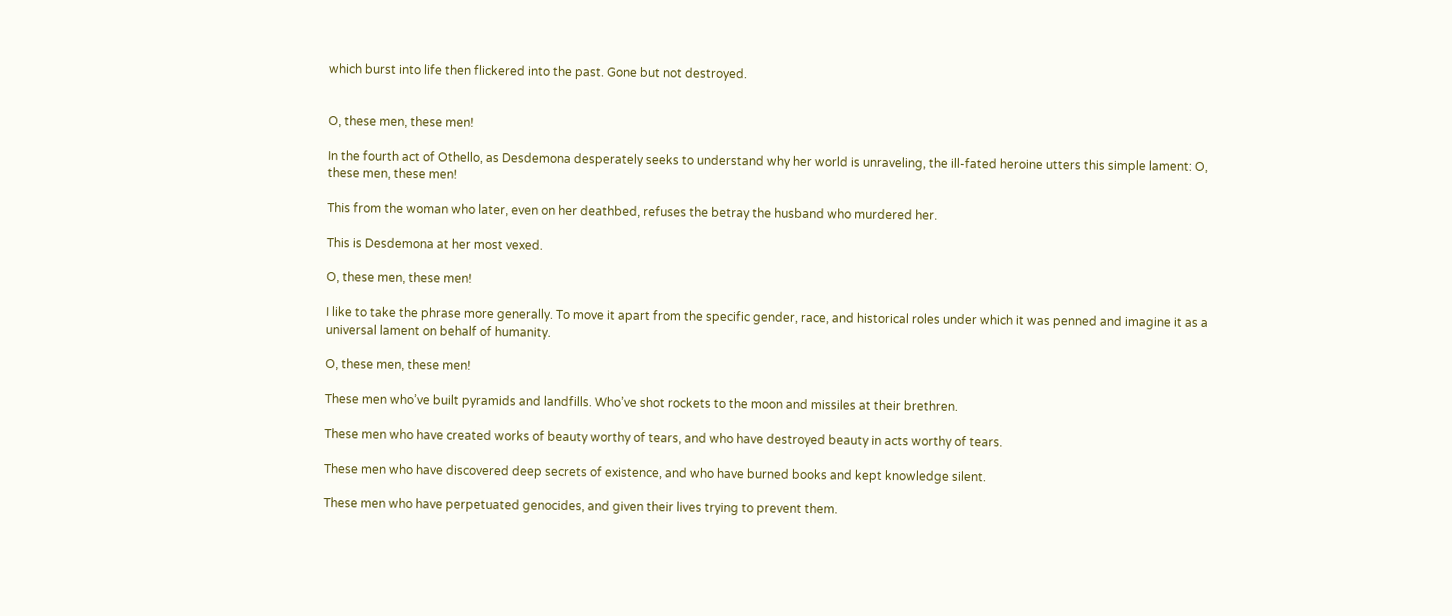which burst into life then flickered into the past. Gone but not destroyed.


O, these men, these men!

In the fourth act of Othello, as Desdemona desperately seeks to understand why her world is unraveling, the ill-fated heroine utters this simple lament: O, these men, these men!

This from the woman who later, even on her deathbed, refuses the betray the husband who murdered her.

This is Desdemona at her most vexed.

O, these men, these men!

I like to take the phrase more generally. To move it apart from the specific gender, race, and historical roles under which it was penned and imagine it as a universal lament on behalf of humanity.

O, these men, these men!

These men who’ve built pyramids and landfills. Who’ve shot rockets to the moon and missiles at their brethren.

These men who have created works of beauty worthy of tears, and who have destroyed beauty in acts worthy of tears.

These men who have discovered deep secrets of existence, and who have burned books and kept knowledge silent.

These men who have perpetuated genocides, and given their lives trying to prevent them.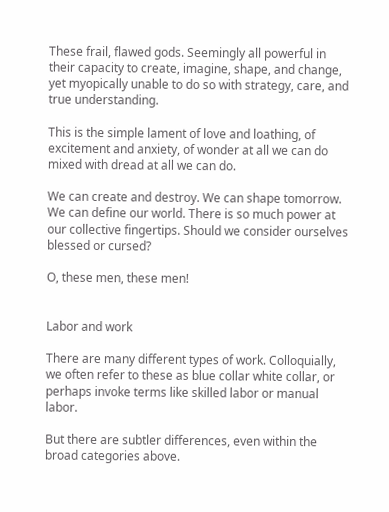These frail, flawed gods. Seemingly all powerful in their capacity to create, imagine, shape, and change, yet myopically unable to do so with strategy, care, and true understanding.

This is the simple lament of love and loathing, of excitement and anxiety, of wonder at all we can do mixed with dread at all we can do.

We can create and destroy. We can shape tomorrow. We can define our world. There is so much power at our collective fingertips. Should we consider ourselves blessed or cursed?

O, these men, these men!


Labor and work

There are many different types of work. Colloquially, we often refer to these as blue collar white collar, or perhaps invoke terms like skilled labor or manual labor.

But there are subtler differences, even within the broad categories above.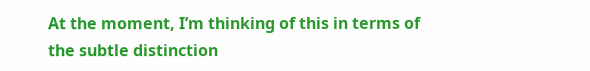At the moment, I’m thinking of this in terms of the subtle distinction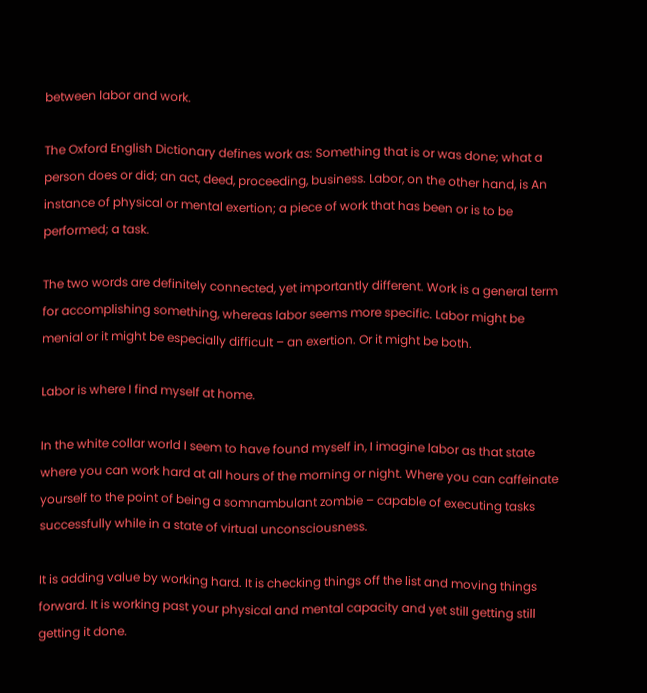between labor and work.

The Oxford English Dictionary defines work as: Something that is or was done; what a person does or did; an act, deed, proceeding, business. Labor, on the other hand, is An instance of physical or mental exertion; a piece of work that has been or is to be performed; a task.

The two words are definitely connected, yet importantly different. Work is a general term for accomplishing something, whereas labor seems more specific. Labor might be menial or it might be especially difficult – an exertion. Or it might be both.

Labor is where I find myself at home.

In the white collar world I seem to have found myself in, I imagine labor as that state where you can work hard at all hours of the morning or night. Where you can caffeinate yourself to the point of being a somnambulant zombie – capable of executing tasks successfully while in a state of virtual unconsciousness.

It is adding value by working hard. It is checking things off the list and moving things forward. It is working past your physical and mental capacity and yet still getting still getting it done.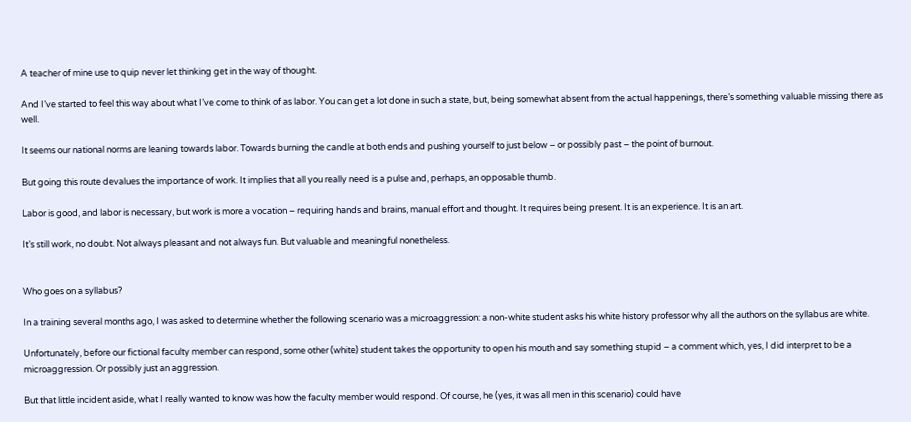A teacher of mine use to quip never let thinking get in the way of thought.

And I’ve started to feel this way about what I’ve come to think of as labor. You can get a lot done in such a state, but, being somewhat absent from the actual happenings, there’s something valuable missing there as well.

It seems our national norms are leaning towards labor. Towards burning the candle at both ends and pushing yourself to just below – or possibly past – the point of burnout.

But going this route devalues the importance of work. It implies that all you really need is a pulse and, perhaps, an opposable thumb.

Labor is good, and labor is necessary, but work is more a vocation – requiring hands and brains, manual effort and thought. It requires being present. It is an experience. It is an art.

It’s still work, no doubt. Not always pleasant and not always fun. But valuable and meaningful nonetheless.


Who goes on a syllabus?

In a training several months ago, I was asked to determine whether the following scenario was a microaggression: a non-white student asks his white history professor why all the authors on the syllabus are white.

Unfortunately, before our fictional faculty member can respond, some other (white) student takes the opportunity to open his mouth and say something stupid – a comment which, yes, I did interpret to be a microaggression. Or possibly just an aggression.

But that little incident aside, what I really wanted to know was how the faculty member would respond. Of course, he (yes, it was all men in this scenario) could have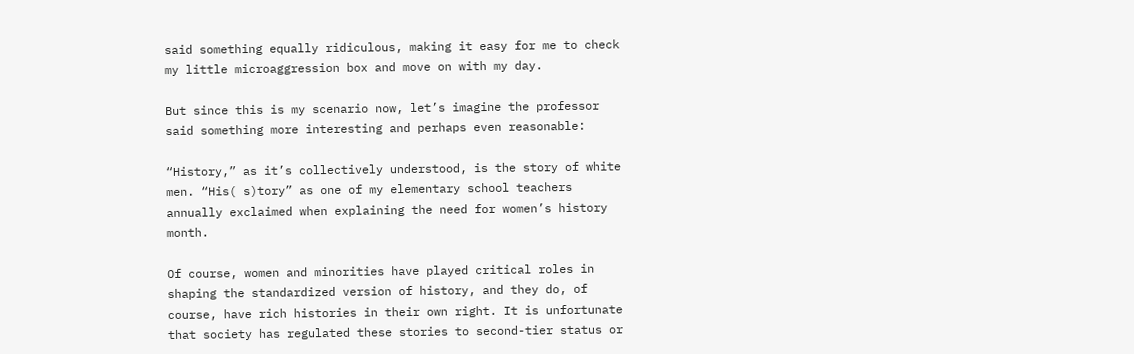said something equally ridiculous, making it easy for me to check my little microaggression box and move on with my day.

But since this is my scenario now, let’s imagine the professor said something more interesting and perhaps even reasonable:

“History,” as it’s collectively understood, is the story of white men. “His( s)tory” as one of my elementary school teachers annually exclaimed when explaining the need for women’s history month.

Of course, women and minorities have played critical roles in shaping the standardized version of history, and they do, of course, have rich histories in their own right. It is unfortunate that society has regulated these stories to second-tier status or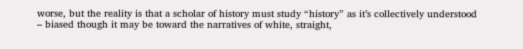worse, but the reality is that a scholar of history must study “history” as it’s collectively understood – biased though it may be toward the narratives of white, straight,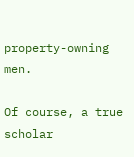property-owning men.

Of course, a true scholar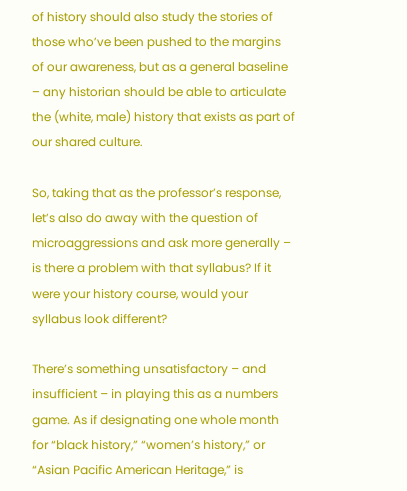of history should also study the stories of those who’ve been pushed to the margins of our awareness, but as a general baseline – any historian should be able to articulate the (white, male) history that exists as part of our shared culture.

So, taking that as the professor’s response, let’s also do away with the question of microaggressions and ask more generally – is there a problem with that syllabus? If it were your history course, would your syllabus look different?

There’s something unsatisfactory – and insufficient – in playing this as a numbers game. As if designating one whole month for “black history,” “women’s history,” or “Asian Pacific American Heritage,” is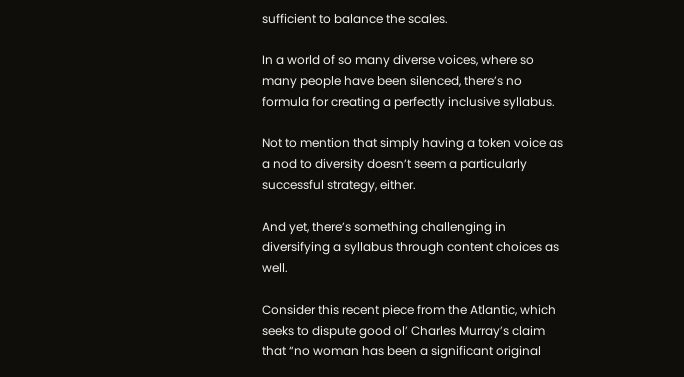sufficient to balance the scales.

In a world of so many diverse voices, where so many people have been silenced, there’s no formula for creating a perfectly inclusive syllabus.

Not to mention that simply having a token voice as a nod to diversity doesn’t seem a particularly successful strategy, either.

And yet, there’s something challenging in diversifying a syllabus through content choices as well.

Consider this recent piece from the Atlantic, which seeks to dispute good ol’ Charles Murray’s claim that “no woman has been a significant original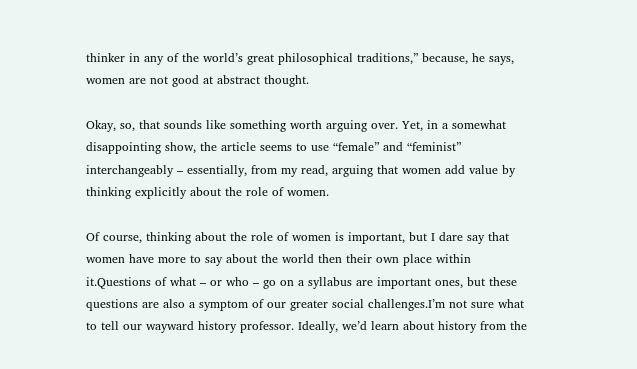thinker in any of the world’s great philosophical traditions,” because, he says, women are not good at abstract thought.

Okay, so, that sounds like something worth arguing over. Yet, in a somewhat disappointing show, the article seems to use “female” and “feminist” interchangeably – essentially, from my read, arguing that women add value by thinking explicitly about the role of women.

Of course, thinking about the role of women is important, but I dare say that women have more to say about the world then their own place within it.Questions of what – or who – go on a syllabus are important ones, but these questions are also a symptom of our greater social challenges.I’m not sure what to tell our wayward history professor. Ideally, we’d learn about history from the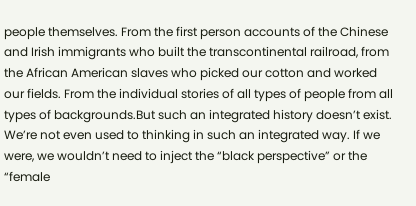people themselves. From the first person accounts of the Chinese and Irish immigrants who built the transcontinental railroad, from the African American slaves who picked our cotton and worked our fields. From the individual stories of all types of people from all types of backgrounds.But such an integrated history doesn’t exist. We’re not even used to thinking in such an integrated way. If we were, we wouldn’t need to inject the “black perspective” or the “female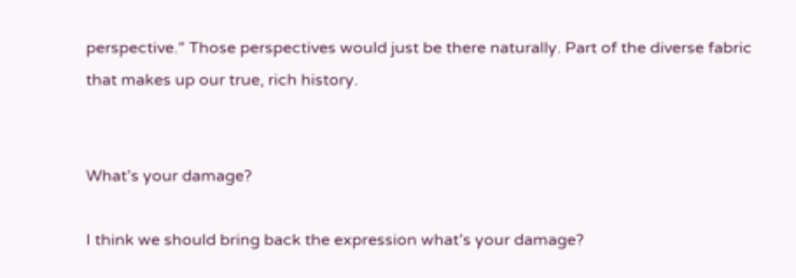perspective.” Those perspectives would just be there naturally. Part of the diverse fabric that makes up our true, rich history.


What’s your damage?

I think we should bring back the expression what’s your damage?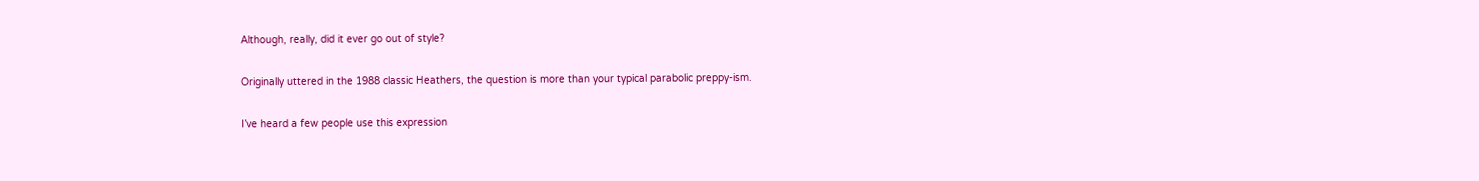Although, really, did it ever go out of style?

Originally uttered in the 1988 classic Heathers, the question is more than your typical parabolic preppy-ism.

I’ve heard a few people use this expression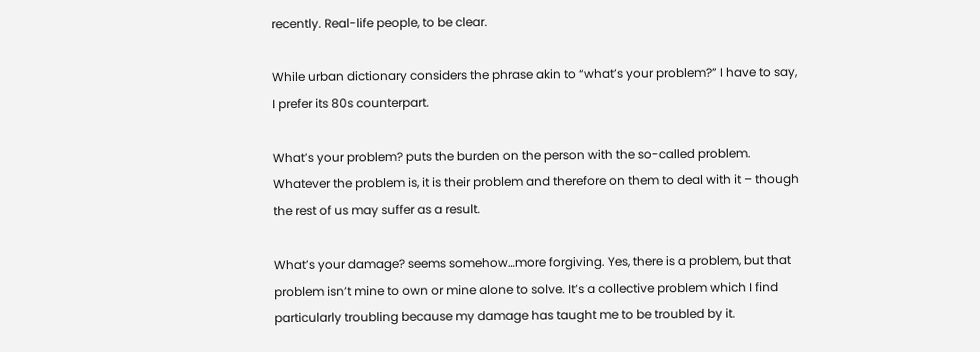recently. Real-life people, to be clear.

While urban dictionary considers the phrase akin to “what’s your problem?” I have to say, I prefer its 80s counterpart.

What’s your problem? puts the burden on the person with the so-called problem. Whatever the problem is, it is their problem and therefore on them to deal with it – though the rest of us may suffer as a result.

What’s your damage? seems somehow…more forgiving. Yes, there is a problem, but that problem isn’t mine to own or mine alone to solve. It’s a collective problem which I find particularly troubling because my damage has taught me to be troubled by it.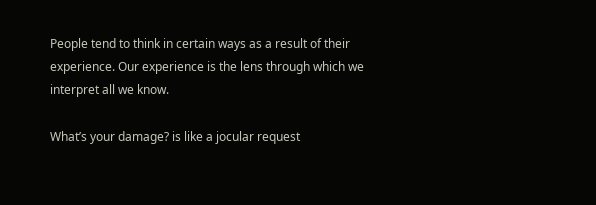People tend to think in certain ways as a result of their experience. Our experience is the lens through which we interpret all we know.

What’s your damage? is like a jocular request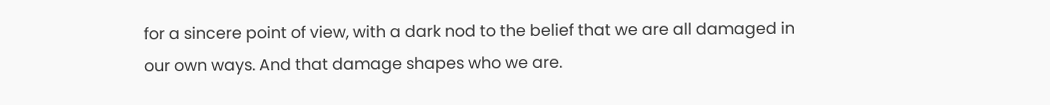for a sincere point of view, with a dark nod to the belief that we are all damaged in our own ways. And that damage shapes who we are.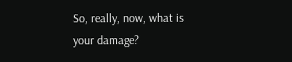So, really, now, what is your damage?